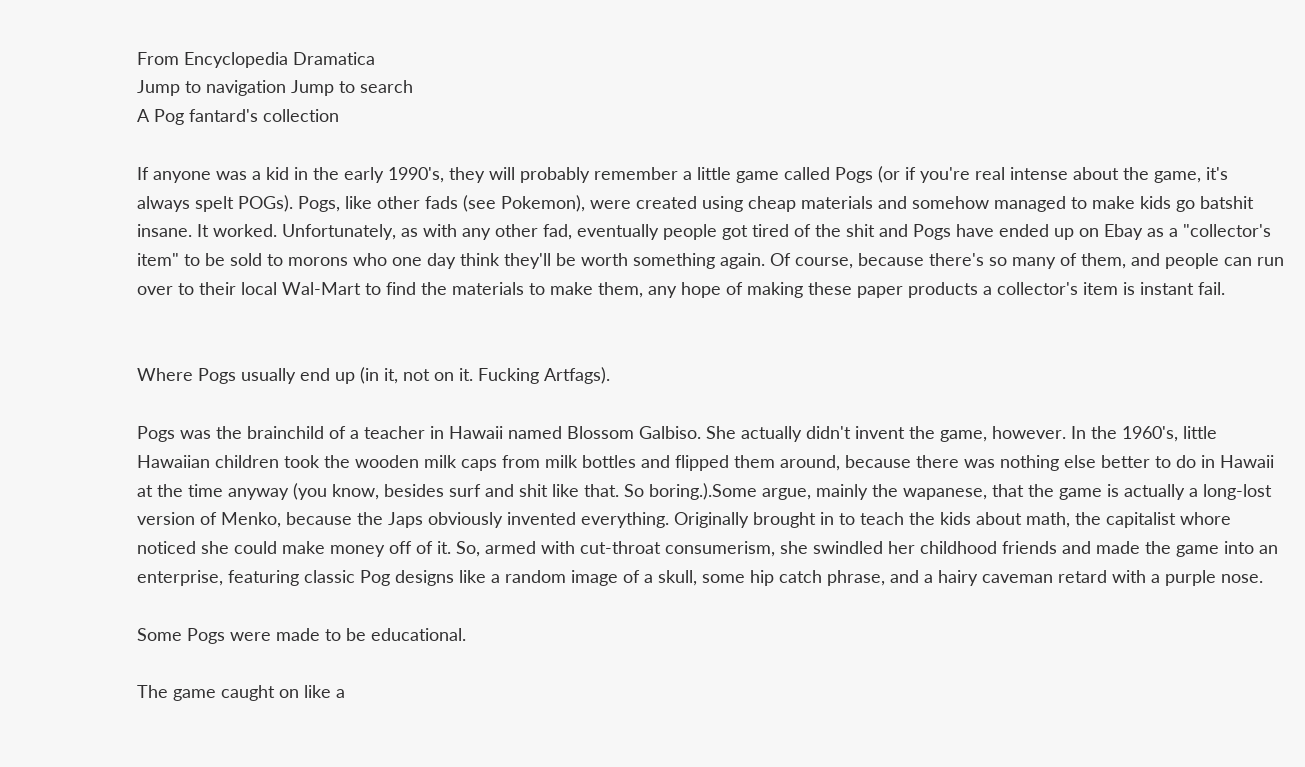From Encyclopedia Dramatica
Jump to navigation Jump to search
A Pog fantard's collection

If anyone was a kid in the early 1990's, they will probably remember a little game called Pogs (or if you're real intense about the game, it's always spelt POGs). Pogs, like other fads (see Pokemon), were created using cheap materials and somehow managed to make kids go batshit insane. It worked. Unfortunately, as with any other fad, eventually people got tired of the shit and Pogs have ended up on Ebay as a "collector's item" to be sold to morons who one day think they'll be worth something again. Of course, because there's so many of them, and people can run over to their local Wal-Mart to find the materials to make them, any hope of making these paper products a collector's item is instant fail.


Where Pogs usually end up (in it, not on it. Fucking Artfags).

Pogs was the brainchild of a teacher in Hawaii named Blossom Galbiso. She actually didn't invent the game, however. In the 1960's, little Hawaiian children took the wooden milk caps from milk bottles and flipped them around, because there was nothing else better to do in Hawaii at the time anyway (you know, besides surf and shit like that. So boring.).Some argue, mainly the wapanese, that the game is actually a long-lost version of Menko, because the Japs obviously invented everything. Originally brought in to teach the kids about math, the capitalist whore noticed she could make money off of it. So, armed with cut-throat consumerism, she swindled her childhood friends and made the game into an enterprise, featuring classic Pog designs like a random image of a skull, some hip catch phrase, and a hairy caveman retard with a purple nose.

Some Pogs were made to be educational.

The game caught on like a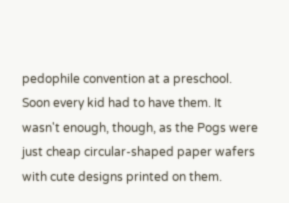pedophile convention at a preschool. Soon every kid had to have them. It wasn't enough, though, as the Pogs were just cheap circular-shaped paper wafers with cute designs printed on them.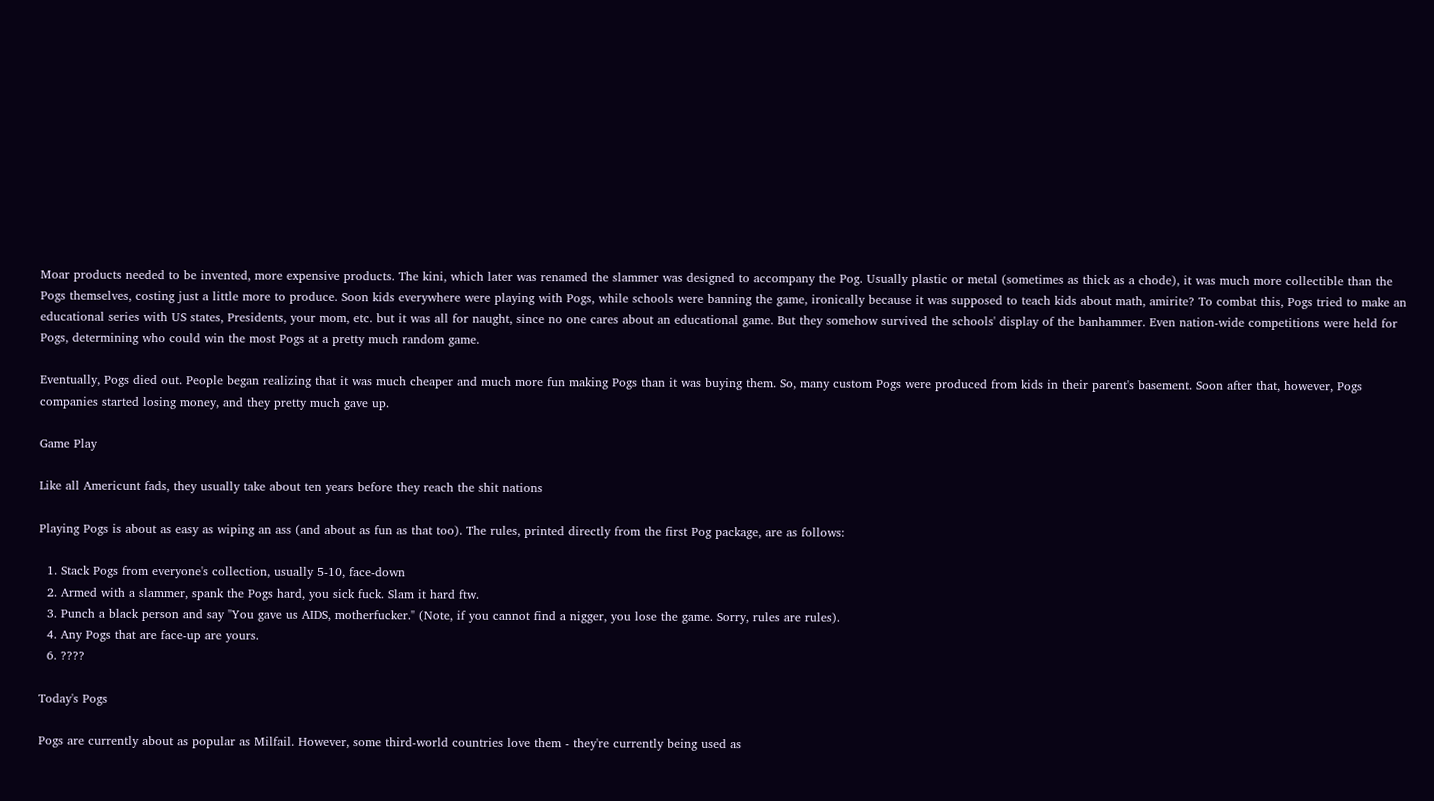Moar products needed to be invented, more expensive products. The kini, which later was renamed the slammer was designed to accompany the Pog. Usually plastic or metal (sometimes as thick as a chode), it was much more collectible than the Pogs themselves, costing just a little more to produce. Soon kids everywhere were playing with Pogs, while schools were banning the game, ironically because it was supposed to teach kids about math, amirite? To combat this, Pogs tried to make an educational series with US states, Presidents, your mom, etc. but it was all for naught, since no one cares about an educational game. But they somehow survived the schools' display of the banhammer. Even nation-wide competitions were held for Pogs, determining who could win the most Pogs at a pretty much random game.

Eventually, Pogs died out. People began realizing that it was much cheaper and much more fun making Pogs than it was buying them. So, many custom Pogs were produced from kids in their parent's basement. Soon after that, however, Pogs companies started losing money, and they pretty much gave up.

Game Play

Like all Americunt fads, they usually take about ten years before they reach the shit nations

Playing Pogs is about as easy as wiping an ass (and about as fun as that too). The rules, printed directly from the first Pog package, are as follows:

  1. Stack Pogs from everyone's collection, usually 5-10, face-down
  2. Armed with a slammer, spank the Pogs hard, you sick fuck. Slam it hard ftw.
  3. Punch a black person and say "You gave us AIDS, motherfucker." (Note, if you cannot find a nigger, you lose the game. Sorry, rules are rules).
  4. Any Pogs that are face-up are yours.
  6. ????

Today's Pogs

Pogs are currently about as popular as Milfail. However, some third-world countries love them - they're currently being used as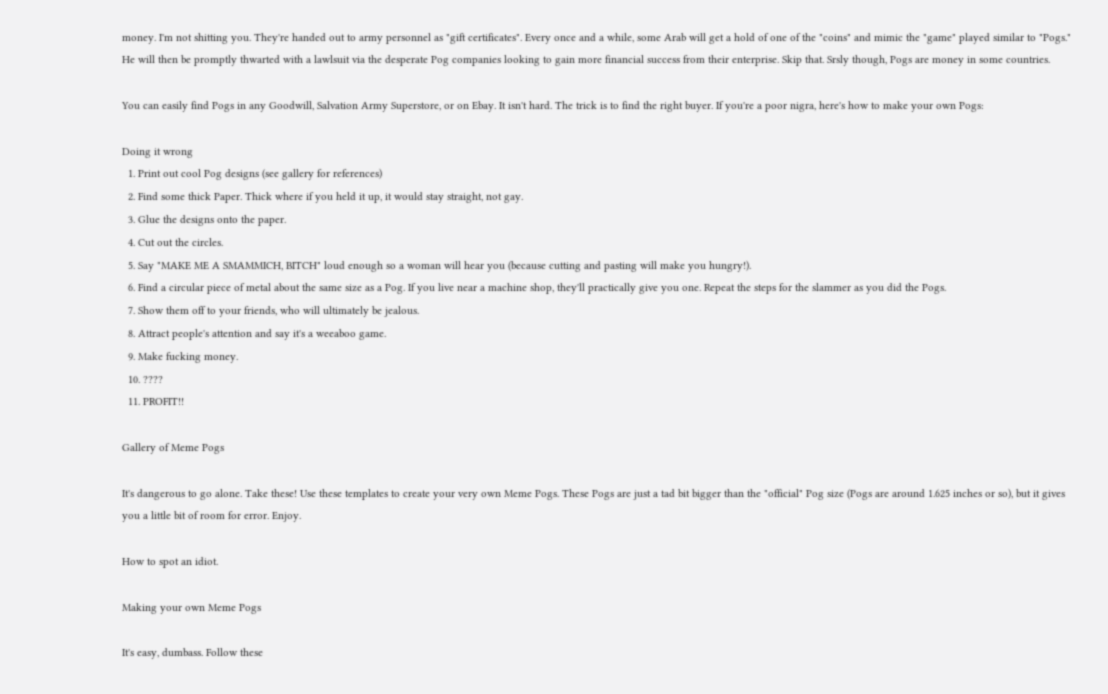money. I'm not shitting you. They're handed out to army personnel as "gift certificates". Every once and a while, some Arab will get a hold of one of the "coins" and mimic the "game" played similar to "Pogs." He will then be promptly thwarted with a lawlsuit via the desperate Pog companies looking to gain more financial success from their enterprise. Skip that. Srsly though, Pogs are money in some countries.

You can easily find Pogs in any Goodwill, Salvation Army Superstore, or on Ebay. It isn't hard. The trick is to find the right buyer. If you're a poor nigra, here's how to make your own Pogs:

Doing it wrong
  1. Print out cool Pog designs (see gallery for references)
  2. Find some thick Paper. Thick where if you held it up, it would stay straight, not gay.
  3. Glue the designs onto the paper.
  4. Cut out the circles.
  5. Say "MAKE ME A SMAMMICH, BITCH" loud enough so a woman will hear you (because cutting and pasting will make you hungry!).
  6. Find a circular piece of metal about the same size as a Pog. If you live near a machine shop, they'll practically give you one. Repeat the steps for the slammer as you did the Pogs.
  7. Show them off to your friends, who will ultimately be jealous.
  8. Attract people's attention and say it's a weeaboo game.
  9. Make fucking money.
  10. ????
  11. PROFIT!!

Gallery of Meme Pogs

It's dangerous to go alone. Take these! Use these templates to create your very own Meme Pogs. These Pogs are just a tad bit bigger than the "official" Pog size (Pogs are around 1.625 inches or so), but it gives you a little bit of room for error. Enjoy.

How to spot an idiot.

Making your own Meme Pogs

It's easy, dumbass. Follow these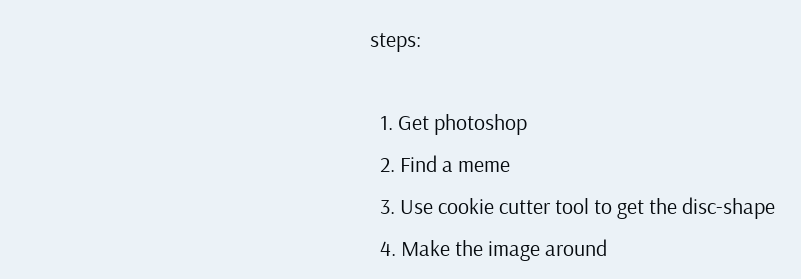steps:

  1. Get photoshop
  2. Find a meme
  3. Use cookie cutter tool to get the disc-shape
  4. Make the image around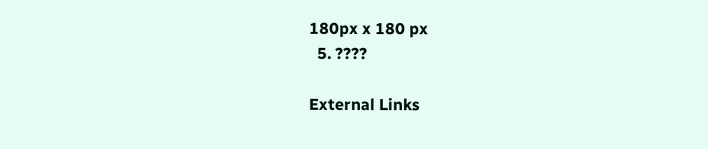180px x 180 px
  5. ????

External Links